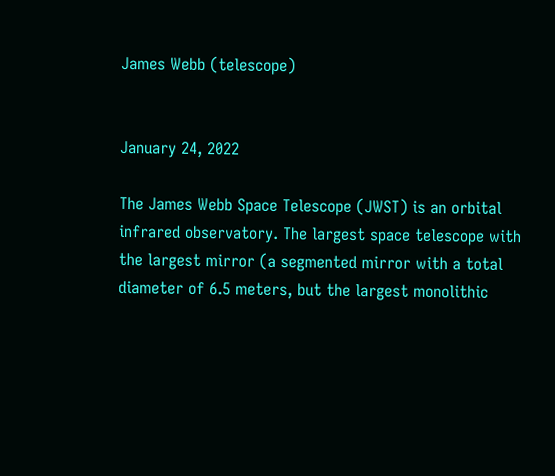James Webb (telescope)


January 24, 2022

The James Webb Space Telescope (JWST) is an orbital infrared observatory. The largest space telescope with the largest mirror (a segmented mirror with a total diameter of 6.5 meters, but the largest monolithic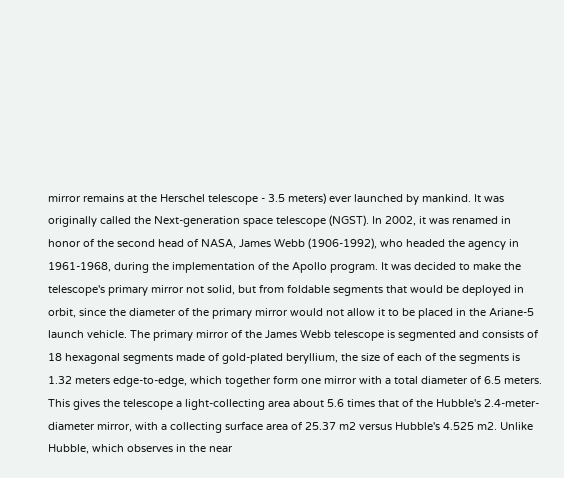mirror remains at the Herschel telescope - 3.5 meters) ever launched by mankind. It was originally called the Next-generation space telescope (NGST). In 2002, it was renamed in honor of the second head of NASA, James Webb (1906-1992), who headed the agency in 1961-1968, during the implementation of the Apollo program. It was decided to make the telescope's primary mirror not solid, but from foldable segments that would be deployed in orbit, since the diameter of the primary mirror would not allow it to be placed in the Ariane-5 launch vehicle. The primary mirror of the James Webb telescope is segmented and consists of 18 hexagonal segments made of gold-plated beryllium, the size of each of the segments is 1.32 meters edge-to-edge, which together form one mirror with a total diameter of 6.5 meters. This gives the telescope a light-collecting area about 5.6 times that of the Hubble's 2.4-meter-diameter mirror, with a collecting surface area of 25.37 m2 versus Hubble's 4.525 m2. Unlike Hubble, which observes in the near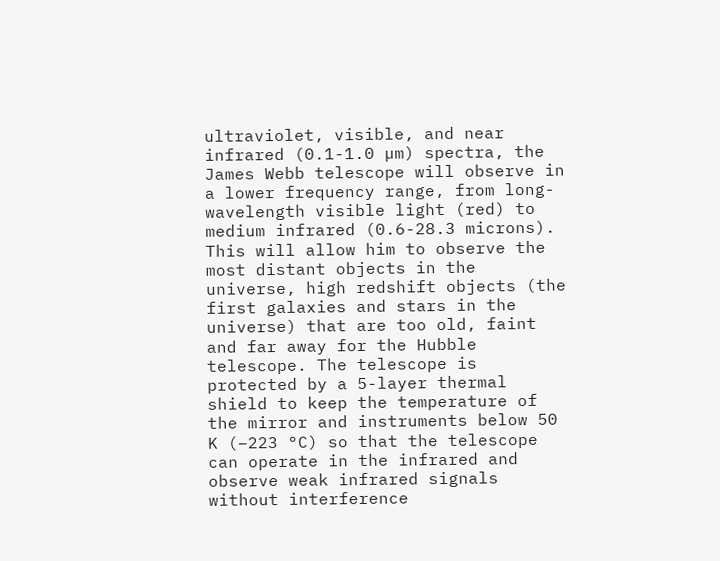ultraviolet, visible, and near infrared (0.1-1.0 µm) spectra, the James Webb telescope will observe in a lower frequency range, from long-wavelength visible light (red) to medium infrared (0.6-28.3 microns). This will allow him to observe the most distant objects in the universe, high redshift objects (the first galaxies and stars in the universe) that are too old, faint and far away for the Hubble telescope. The telescope is protected by a 5-layer thermal shield to keep the temperature of the mirror and instruments below 50 K (−223 °C) so that the telescope can operate in the infrared and observe weak infrared signals without interference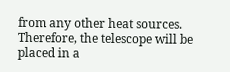from any other heat sources. Therefore, the telescope will be placed in a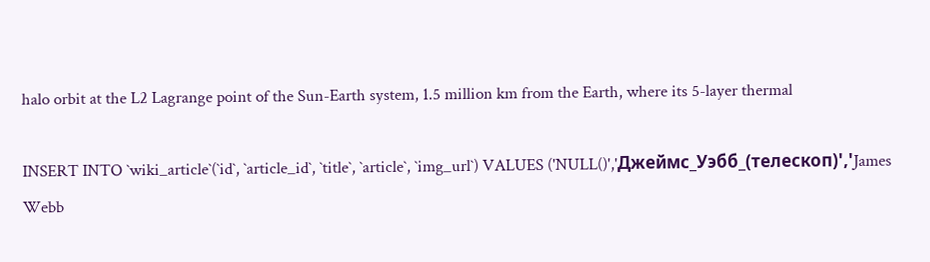halo orbit at the L2 Lagrange point of the Sun-Earth system, 1.5 million km from the Earth, where its 5-layer thermal

INSERT INTO `wiki_article`(`id`, `article_id`, `title`, `article`, `img_url`) VALUES ('NULL()','Джеймс_Уэбб_(телескоп)','James Webb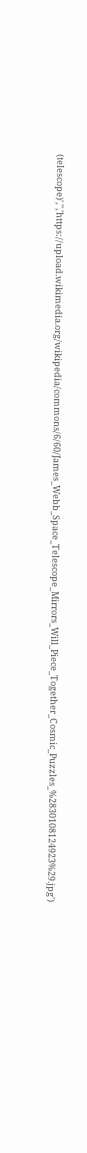(telescope)','','https://upload.wikimedia.org/wikipedia/commons/6/60/James_Webb_Space_Telescope_Mirrors_Will_Piece_Together_Cosmic_Puzzles_%2830108124923%29.jpg')